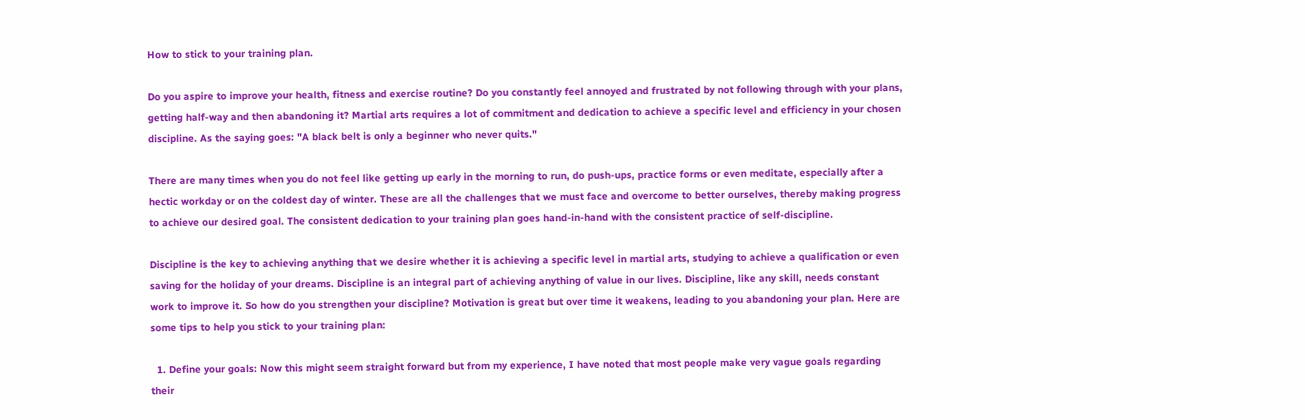How to stick to your training plan.

Do you aspire to improve your health, fitness and exercise routine? Do you constantly feel annoyed and frustrated by not following through with your plans, getting half-way and then abandoning it? Martial arts requires a lot of commitment and dedication to achieve a specific level and efficiency in your chosen discipline. As the saying goes: "A black belt is only a beginner who never quits."

There are many times when you do not feel like getting up early in the morning to run, do push-ups, practice forms or even meditate, especially after a hectic workday or on the coldest day of winter. These are all the challenges that we must face and overcome to better ourselves, thereby making progress to achieve our desired goal. The consistent dedication to your training plan goes hand-in-hand with the consistent practice of self-discipline.

Discipline is the key to achieving anything that we desire whether it is achieving a specific level in martial arts, studying to achieve a qualification or even saving for the holiday of your dreams. Discipline is an integral part of achieving anything of value in our lives. Discipline, like any skill, needs constant work to improve it. So how do you strengthen your discipline? Motivation is great but over time it weakens, leading to you abandoning your plan. Here are some tips to help you stick to your training plan:

  1. Define your goals: Now this might seem straight forward but from my experience, I have noted that most people make very vague goals regarding their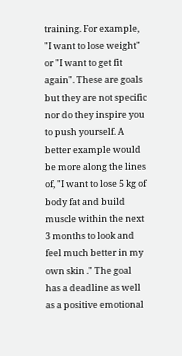training. For example, "I want to lose weight" or "I want to get fit again". These are goals but they are not specific nor do they inspire you to push yourself. A better example would be more along the lines of, "I want to lose 5 kg of body fat and build muscle within the next 3 months to look and feel much better in my own skin ." The goal has a deadline as well as a positive emotional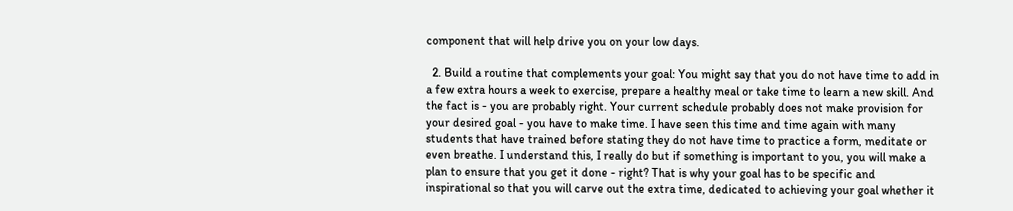component that will help drive you on your low days.

  2. Build a routine that complements your goal: You might say that you do not have time to add in a few extra hours a week to exercise, prepare a healthy meal or take time to learn a new skill. And the fact is - you are probably right. Your current schedule probably does not make provision for your desired goal - you have to make time. I have seen this time and time again with many students that have trained before stating they do not have time to practice a form, meditate or even breathe. I understand this, I really do but if something is important to you, you will make a plan to ensure that you get it done - right? That is why your goal has to be specific and inspirational so that you will carve out the extra time, dedicated to achieving your goal whether it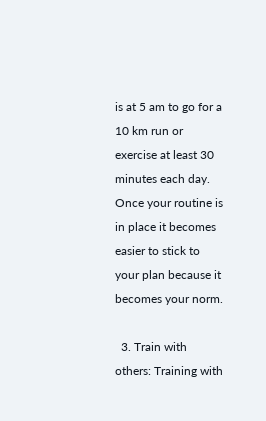is at 5 am to go for a 10 km run or exercise at least 30 minutes each day. Once your routine is in place it becomes easier to stick to your plan because it becomes your norm.

  3. Train with others: Training with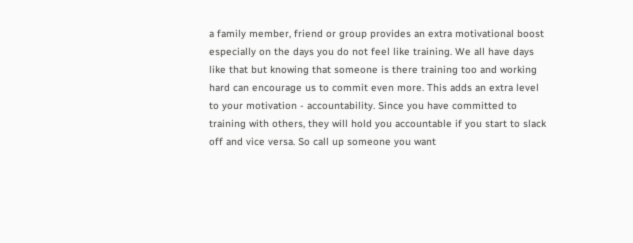a family member, friend or group provides an extra motivational boost especially on the days you do not feel like training. We all have days like that but knowing that someone is there training too and working hard can encourage us to commit even more. This adds an extra level to your motivation - accountability. Since you have committed to training with others, they will hold you accountable if you start to slack off and vice versa. So call up someone you want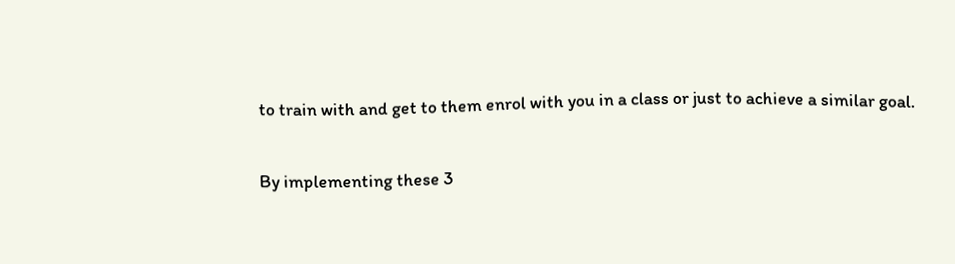to train with and get to them enrol with you in a class or just to achieve a similar goal.

By implementing these 3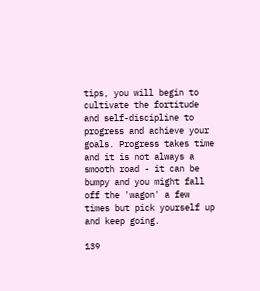tips, you will begin to cultivate the fortitude and self-discipline to progress and achieve your goals. Progress takes time and it is not always a smooth road - it can be bumpy and you might fall off the 'wagon' a few times but pick yourself up and keep going.

139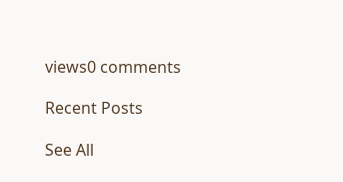views0 comments

Recent Posts

See All